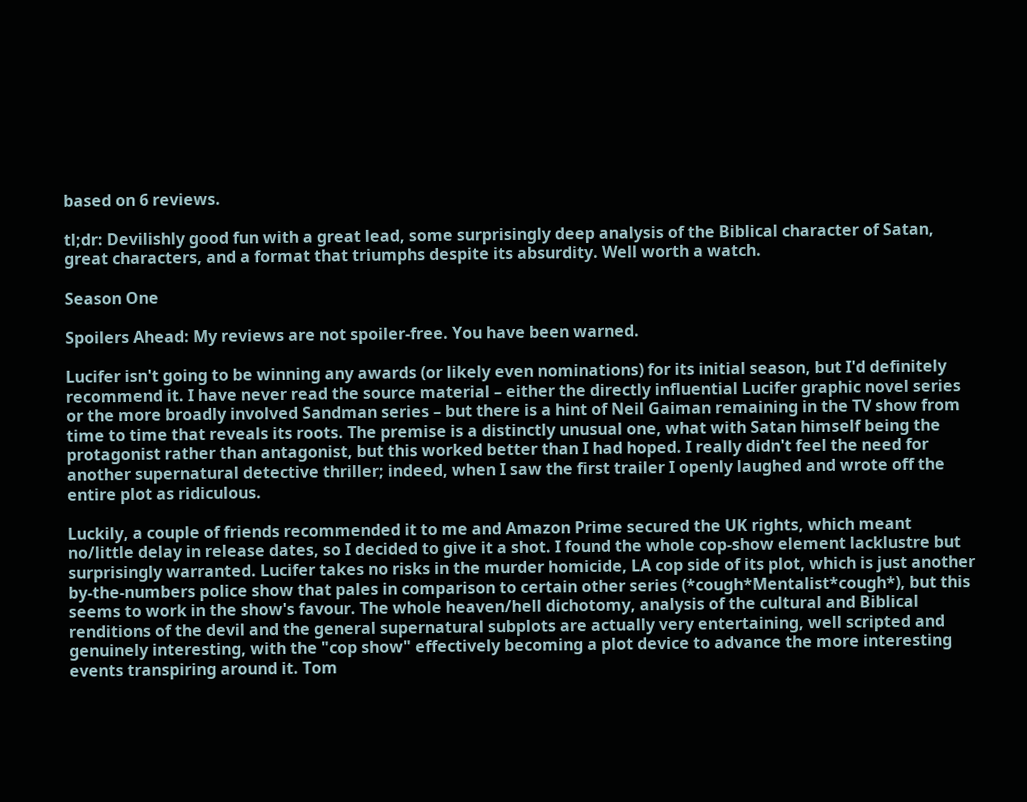based on 6 reviews.

tl;dr: Devilishly good fun with a great lead, some surprisingly deep analysis of the Biblical character of Satan, great characters, and a format that triumphs despite its absurdity. Well worth a watch.

Season One

Spoilers Ahead: My reviews are not spoiler-free. You have been warned.

Lucifer isn't going to be winning any awards (or likely even nominations) for its initial season, but I'd definitely recommend it. I have never read the source material – either the directly influential Lucifer graphic novel series or the more broadly involved Sandman series – but there is a hint of Neil Gaiman remaining in the TV show from time to time that reveals its roots. The premise is a distinctly unusual one, what with Satan himself being the protagonist rather than antagonist, but this worked better than I had hoped. I really didn't feel the need for another supernatural detective thriller; indeed, when I saw the first trailer I openly laughed and wrote off the entire plot as ridiculous.

Luckily, a couple of friends recommended it to me and Amazon Prime secured the UK rights, which meant no/little delay in release dates, so I decided to give it a shot. I found the whole cop-show element lacklustre but surprisingly warranted. Lucifer takes no risks in the murder homicide, LA cop side of its plot, which is just another by-the-numbers police show that pales in comparison to certain other series (*cough*Mentalist*cough*), but this seems to work in the show's favour. The whole heaven/hell dichotomy, analysis of the cultural and Biblical renditions of the devil and the general supernatural subplots are actually very entertaining, well scripted and genuinely interesting, with the "cop show" effectively becoming a plot device to advance the more interesting events transpiring around it. Tom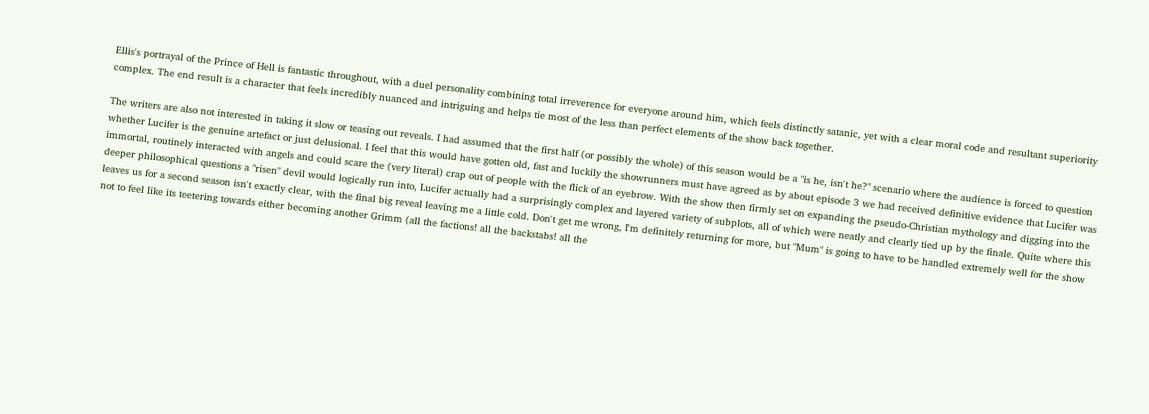Ellis's portrayal of the Prince of Hell is fantastic throughout, with a duel personality combining total irreverence for everyone around him, which feels distinctly satanic, yet with a clear moral code and resultant superiority complex. The end result is a character that feels incredibly nuanced and intriguing and helps tie most of the less than perfect elements of the show back together.

The writers are also not interested in taking it slow or teasing out reveals. I had assumed that the first half (or possibly the whole) of this season would be a "is he, isn't he?" scenario where the audience is forced to question whether Lucifer is the genuine artefact or just delusional. I feel that this would have gotten old, fast and luckily the showrunners must have agreed as by about episode 3 we had received definitive evidence that Lucifer was immortal, routinely interacted with angels and could scare the (very literal) crap out of people with the flick of an eyebrow. With the show then firmly set on expanding the pseudo-Christian mythology and digging into the deeper philosophical questions a "risen" devil would logically run into, Lucifer actually had a surprisingly complex and layered variety of subplots, all of which were neatly and clearly tied up by the finale. Quite where this leaves us for a second season isn't exactly clear, with the final big reveal leaving me a little cold. Don't get me wrong, I'm definitely returning for more, but "Mum" is going to have to be handled extremely well for the show not to feel like its teetering towards either becoming another Grimm (all the factions! all the backstabs! all the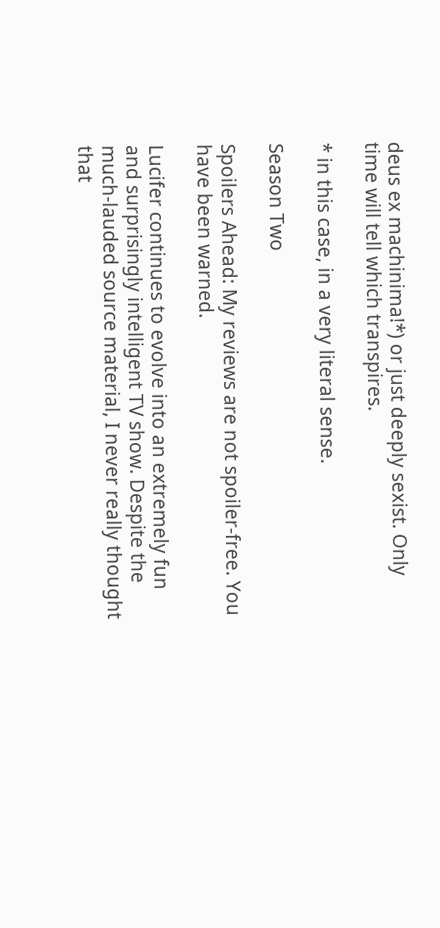deus ex machinima!*) or just deeply sexist. Only time will tell which transpires.

* in this case, in a very literal sense.

Season Two

Spoilers Ahead: My reviews are not spoiler-free. You have been warned.

Lucifer continues to evolve into an extremely fun and surprisingly intelligent TV show. Despite the much-lauded source material, I never really thought that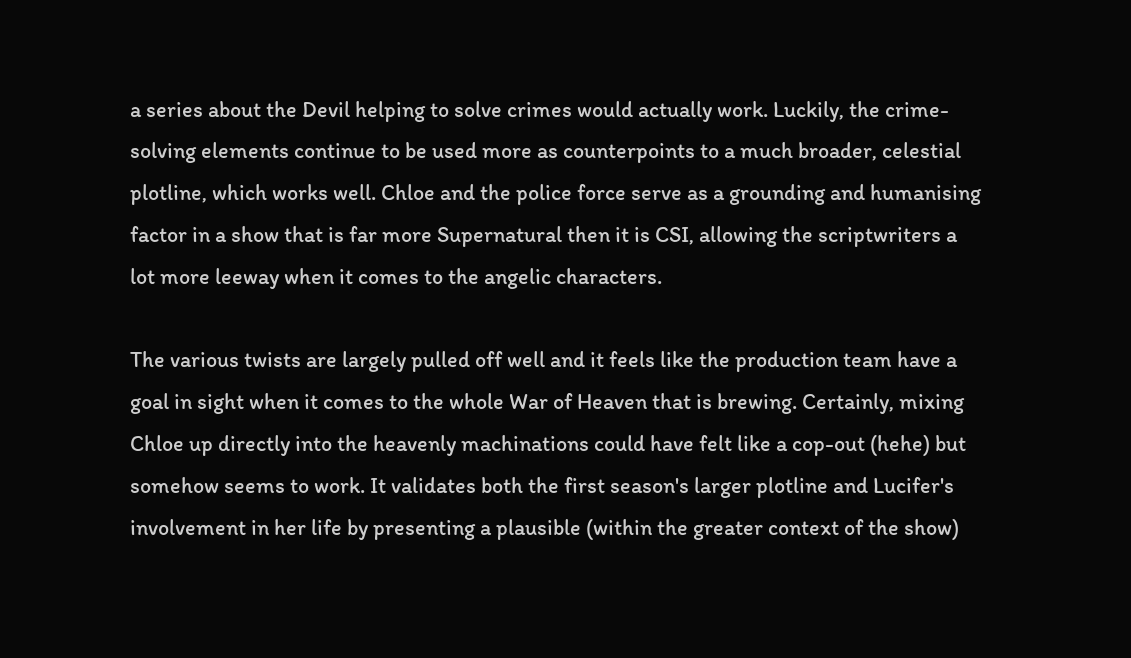a series about the Devil helping to solve crimes would actually work. Luckily, the crime-solving elements continue to be used more as counterpoints to a much broader, celestial plotline, which works well. Chloe and the police force serve as a grounding and humanising factor in a show that is far more Supernatural then it is CSI, allowing the scriptwriters a lot more leeway when it comes to the angelic characters.

The various twists are largely pulled off well and it feels like the production team have a goal in sight when it comes to the whole War of Heaven that is brewing. Certainly, mixing Chloe up directly into the heavenly machinations could have felt like a cop-out (hehe) but somehow seems to work. It validates both the first season's larger plotline and Lucifer's involvement in her life by presenting a plausible (within the greater context of the show)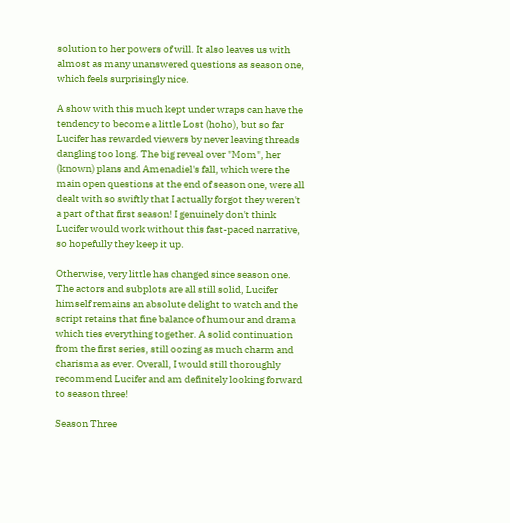solution to her powers of will. It also leaves us with almost as many unanswered questions as season one, which feels surprisingly nice.

A show with this much kept under wraps can have the tendency to become a little Lost (hoho), but so far Lucifer has rewarded viewers by never leaving threads dangling too long. The big reveal over "Mom", her (known) plans and Amenadiel's fall, which were the main open questions at the end of season one, were all dealt with so swiftly that I actually forgot they weren't a part of that first season! I genuinely don't think Lucifer would work without this fast-paced narrative, so hopefully they keep it up.

Otherwise, very little has changed since season one. The actors and subplots are all still solid, Lucifer himself remains an absolute delight to watch and the script retains that fine balance of humour and drama which ties everything together. A solid continuation from the first series, still oozing as much charm and charisma as ever. Overall, I would still thoroughly recommend Lucifer and am definitely looking forward to season three!

Season Three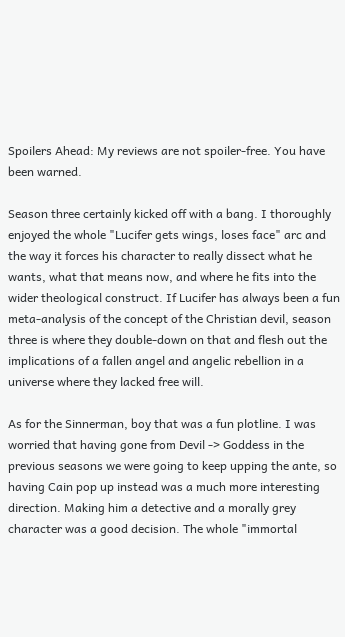Spoilers Ahead: My reviews are not spoiler-free. You have been warned.

Season three certainly kicked off with a bang. I thoroughly enjoyed the whole "Lucifer gets wings, loses face" arc and the way it forces his character to really dissect what he wants, what that means now, and where he fits into the wider theological construct. If Lucifer has always been a fun meta-analysis of the concept of the Christian devil, season three is where they double-down on that and flesh out the implications of a fallen angel and angelic rebellion in a universe where they lacked free will.

As for the Sinnerman, boy that was a fun plotline. I was worried that having gone from Devil -> Goddess in the previous seasons we were going to keep upping the ante, so having Cain pop up instead was a much more interesting direction. Making him a detective and a morally grey character was a good decision. The whole "immortal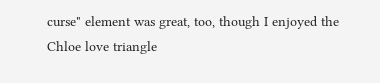curse" element was great, too, though I enjoyed the Chloe love triangle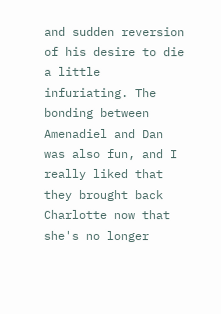and sudden reversion of his desire to die a little infuriating. The bonding between Amenadiel and Dan was also fun, and I really liked that they brought back Charlotte now that she's no longer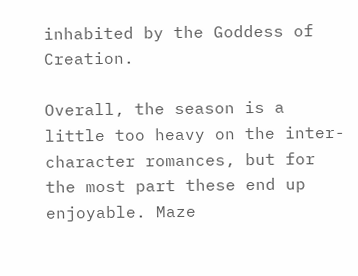inhabited by the Goddess of Creation.

Overall, the season is a little too heavy on the inter-character romances, but for the most part these end up enjoyable. Maze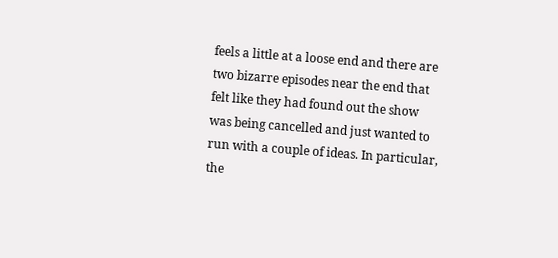feels a little at a loose end and there are two bizarre episodes near the end that felt like they had found out the show was being cancelled and just wanted to run with a couple of ideas. In particular, the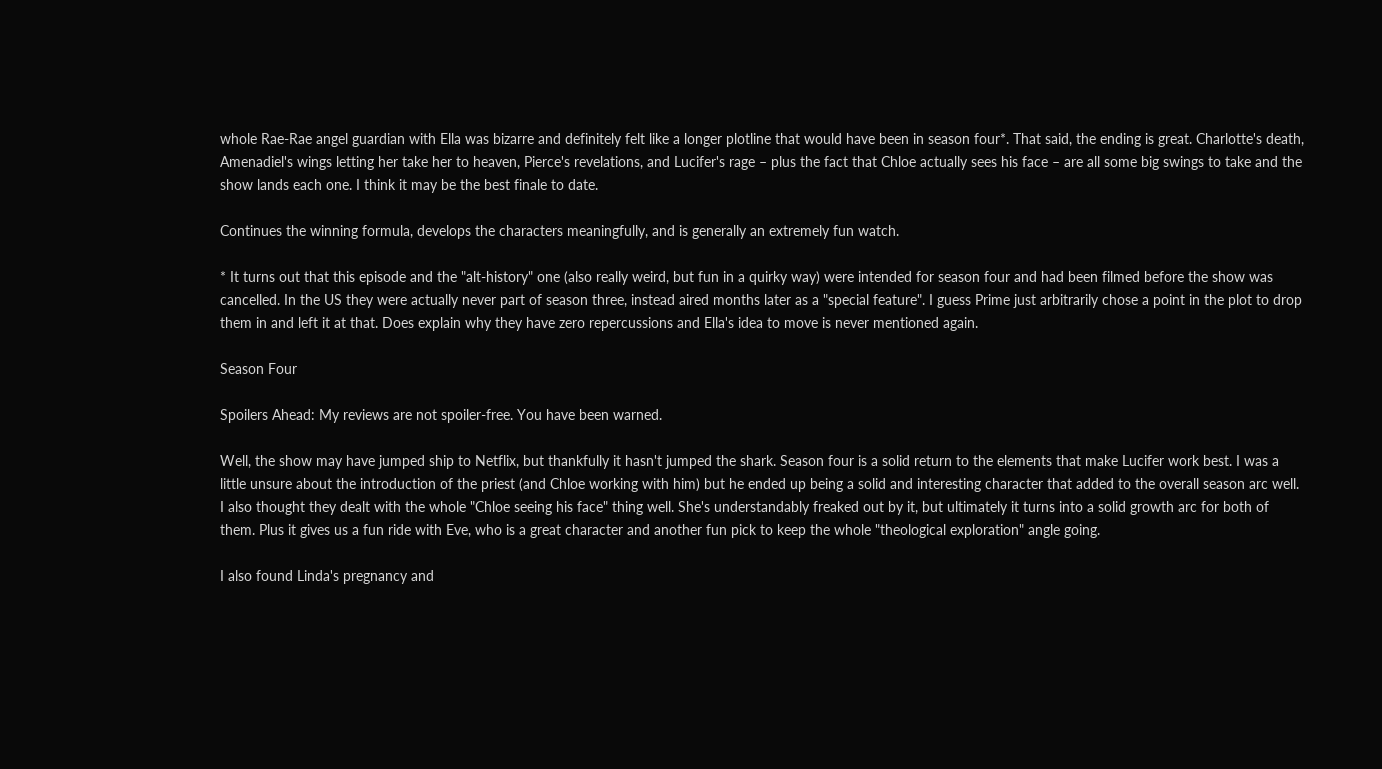whole Rae-Rae angel guardian with Ella was bizarre and definitely felt like a longer plotline that would have been in season four*. That said, the ending is great. Charlotte's death, Amenadiel's wings letting her take her to heaven, Pierce's revelations, and Lucifer's rage – plus the fact that Chloe actually sees his face – are all some big swings to take and the show lands each one. I think it may be the best finale to date.

Continues the winning formula, develops the characters meaningfully, and is generally an extremely fun watch.

* It turns out that this episode and the "alt-history" one (also really weird, but fun in a quirky way) were intended for season four and had been filmed before the show was cancelled. In the US they were actually never part of season three, instead aired months later as a "special feature". I guess Prime just arbitrarily chose a point in the plot to drop them in and left it at that. Does explain why they have zero repercussions and Ella's idea to move is never mentioned again.

Season Four

Spoilers Ahead: My reviews are not spoiler-free. You have been warned.

Well, the show may have jumped ship to Netflix, but thankfully it hasn't jumped the shark. Season four is a solid return to the elements that make Lucifer work best. I was a little unsure about the introduction of the priest (and Chloe working with him) but he ended up being a solid and interesting character that added to the overall season arc well. I also thought they dealt with the whole "Chloe seeing his face" thing well. She's understandably freaked out by it, but ultimately it turns into a solid growth arc for both of them. Plus it gives us a fun ride with Eve, who is a great character and another fun pick to keep the whole "theological exploration" angle going.

I also found Linda's pregnancy and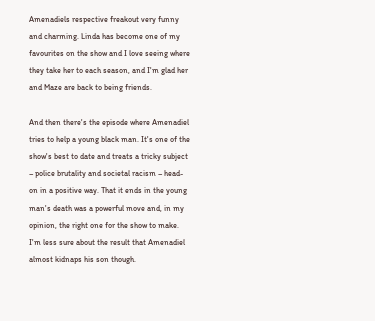Amenadiels respective freakout very funny and charming. Linda has become one of my favourites on the show and I love seeing where they take her to each season, and I'm glad her and Maze are back to being friends.

And then there's the episode where Amenadiel tries to help a young black man. It's one of the show's best to date and treats a tricky subject – police brutality and societal racism – head-on in a positive way. That it ends in the young man's death was a powerful move and, in my opinion, the right one for the show to make. I'm less sure about the result that Amenadiel almost kidnaps his son though.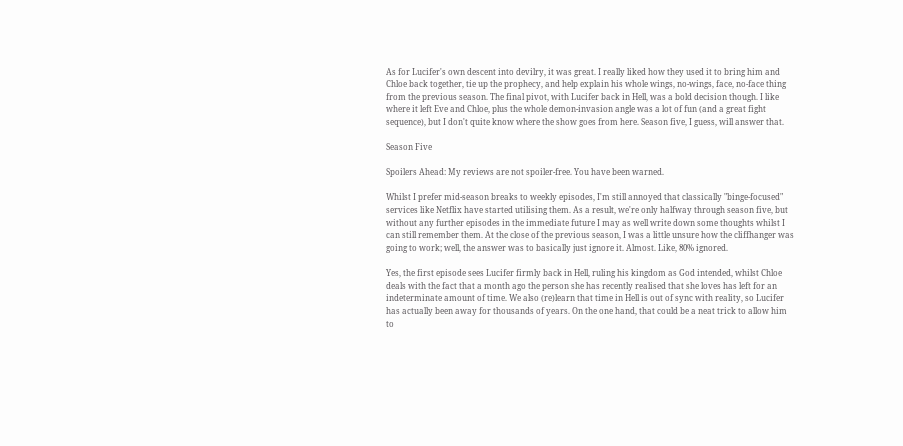As for Lucifer's own descent into devilry, it was great. I really liked how they used it to bring him and Chloe back together, tie up the prophecy, and help explain his whole wings, no-wings, face, no-face thing from the previous season. The final pivot, with Lucifer back in Hell, was a bold decision though. I like where it left Eve and Chloe, plus the whole demon-invasion angle was a lot of fun (and a great fight sequence), but I don't quite know where the show goes from here. Season five, I guess, will answer that.

Season Five

Spoilers Ahead: My reviews are not spoiler-free. You have been warned.

Whilst I prefer mid-season breaks to weekly episodes, I'm still annoyed that classically "binge-focused" services like Netflix have started utilising them. As a result, we're only halfway through season five, but without any further episodes in the immediate future I may as well write down some thoughts whilst I can still remember them. At the close of the previous season, I was a little unsure how the cliffhanger was going to work; well, the answer was to basically just ignore it. Almost. Like, 80% ignored.

Yes, the first episode sees Lucifer firmly back in Hell, ruling his kingdom as God intended, whilst Chloe deals with the fact that a month ago the person she has recently realised that she loves has left for an indeterminate amount of time. We also (re)learn that time in Hell is out of sync with reality, so Lucifer has actually been away for thousands of years. On the one hand, that could be a neat trick to allow him to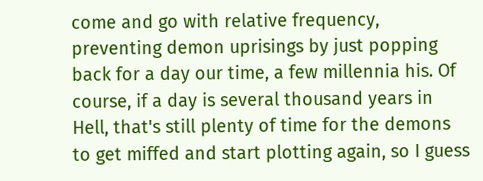come and go with relative frequency, preventing demon uprisings by just popping back for a day our time, a few millennia his. Of course, if a day is several thousand years in Hell, that's still plenty of time for the demons to get miffed and start plotting again, so I guess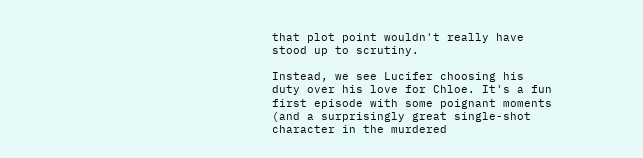that plot point wouldn't really have stood up to scrutiny.

Instead, we see Lucifer choosing his duty over his love for Chloe. It's a fun first episode with some poignant moments (and a surprisingly great single-shot character in the murdered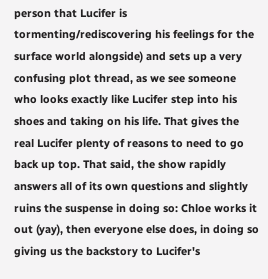person that Lucifer is tormenting/rediscovering his feelings for the surface world alongside) and sets up a very confusing plot thread, as we see someone who looks exactly like Lucifer step into his shoes and taking on his life. That gives the real Lucifer plenty of reasons to need to go back up top. That said, the show rapidly answers all of its own questions and slightly ruins the suspense in doing so: Chloe works it out (yay), then everyone else does, in doing so giving us the backstory to Lucifer's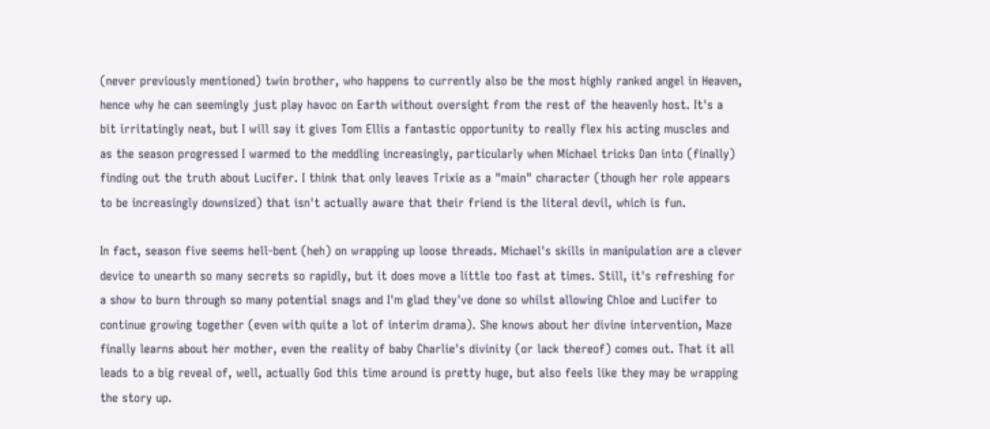(never previously mentioned) twin brother, who happens to currently also be the most highly ranked angel in Heaven, hence why he can seemingly just play havoc on Earth without oversight from the rest of the heavenly host. It's a bit irritatingly neat, but I will say it gives Tom Ellis a fantastic opportunity to really flex his acting muscles and as the season progressed I warmed to the meddling increasingly, particularly when Michael tricks Dan into (finally) finding out the truth about Lucifer. I think that only leaves Trixie as a "main" character (though her role appears to be increasingly downsized) that isn't actually aware that their friend is the literal devil, which is fun.

In fact, season five seems hell-bent (heh) on wrapping up loose threads. Michael's skills in manipulation are a clever device to unearth so many secrets so rapidly, but it does move a little too fast at times. Still, it's refreshing for a show to burn through so many potential snags and I'm glad they've done so whilst allowing Chloe and Lucifer to continue growing together (even with quite a lot of interim drama). She knows about her divine intervention, Maze finally learns about her mother, even the reality of baby Charlie's divinity (or lack thereof) comes out. That it all leads to a big reveal of, well, actually God this time around is pretty huge, but also feels like they may be wrapping the story up.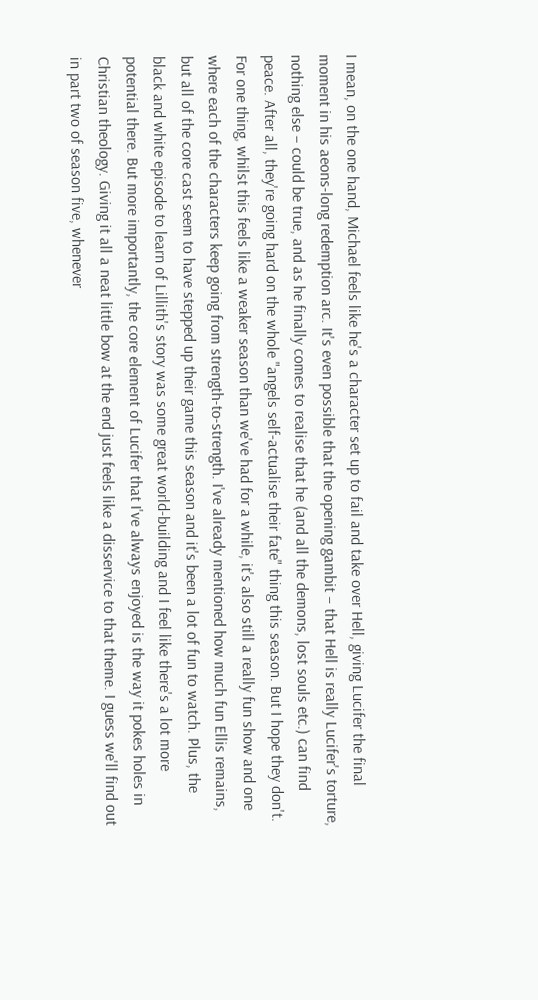I mean, on the one hand, Michael feels like he's a character set up to fail and take over Hell, giving Lucifer the final moment in his aeons-long redemption arc. It's even possible that the opening gambit – that Hell is really Lucifer's torture, nothing else – could be true, and as he finally comes to realise that he (and all the demons, lost souls etc.) can find peace. After all, they're going hard on the whole "angels self-actualise their fate" thing this season. But I hope they don't. For one thing, whilst this feels like a weaker season than we've had for a while, it's also still a really fun show and one where each of the characters keep going from strength-to-strength. I've already mentioned how much fun Ellis remains, but all of the core cast seem to have stepped up their game this season and it's been a lot of fun to watch. Plus, the black and white episode to learn of Lillith's story was some great world-building and I feel like there's a lot more potential there. But more importantly, the core element of Lucifer that I've always enjoyed is the way it pokes holes in Christian theology. Giving it all a neat little bow at the end just feels like a disservice to that theme. I guess we'll find out in part two of season five, whenever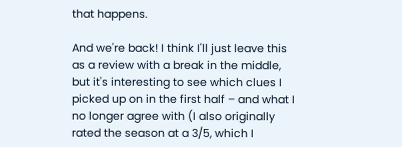that happens.

And we're back! I think I'll just leave this as a review with a break in the middle, but it's interesting to see which clues I picked up on in the first half – and what I no longer agree with (I also originally rated the season at a 3/5, which I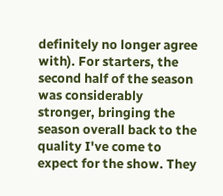definitely no longer agree with). For starters, the second half of the season was considerably stronger, bringing the season overall back to the quality I've come to expect for the show. They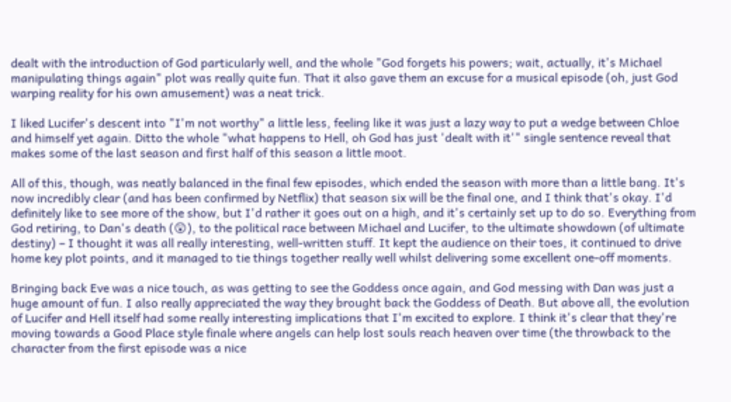dealt with the introduction of God particularly well, and the whole "God forgets his powers; wait, actually, it's Michael manipulating things again" plot was really quite fun. That it also gave them an excuse for a musical episode (oh, just God warping reality for his own amusement) was a neat trick.

I liked Lucifer's descent into "I'm not worthy" a little less, feeling like it was just a lazy way to put a wedge between Chloe and himself yet again. Ditto the whole "what happens to Hell, oh God has just 'dealt with it'" single sentence reveal that makes some of the last season and first half of this season a little moot.

All of this, though, was neatly balanced in the final few episodes, which ended the season with more than a little bang. It's now incredibly clear (and has been confirmed by Netflix) that season six will be the final one, and I think that's okay. I'd definitely like to see more of the show, but I'd rather it goes out on a high, and it's certainly set up to do so. Everything from God retiring, to Dan's death (😲), to the political race between Michael and Lucifer, to the ultimate showdown (of ultimate destiny) – I thought it was all really interesting, well-written stuff. It kept the audience on their toes, it continued to drive home key plot points, and it managed to tie things together really well whilst delivering some excellent one-off moments.

Bringing back Eve was a nice touch, as was getting to see the Goddess once again, and God messing with Dan was just a huge amount of fun. I also really appreciated the way they brought back the Goddess of Death. But above all, the evolution of Lucifer and Hell itself had some really interesting implications that I'm excited to explore. I think it's clear that they're moving towards a Good Place style finale where angels can help lost souls reach heaven over time (the throwback to the character from the first episode was a nice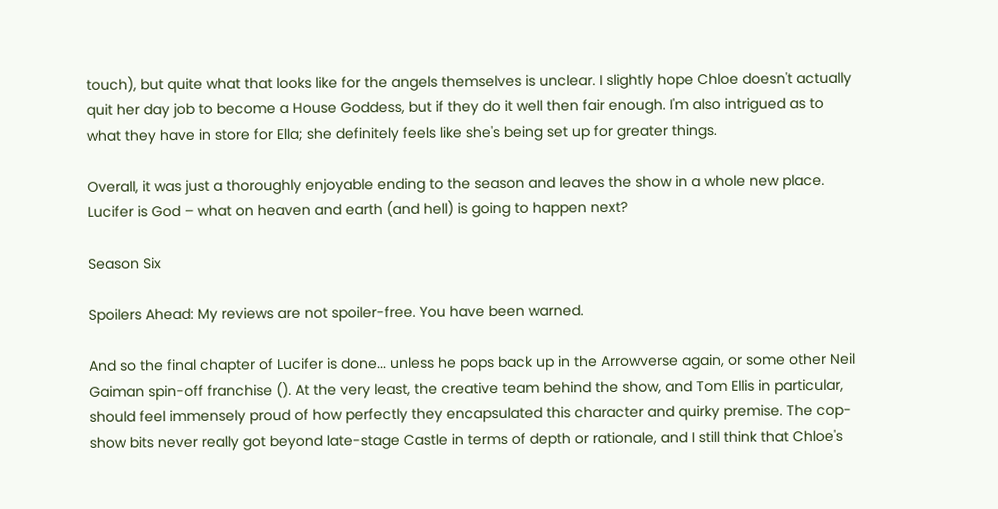touch), but quite what that looks like for the angels themselves is unclear. I slightly hope Chloe doesn't actually quit her day job to become a House Goddess, but if they do it well then fair enough. I'm also intrigued as to what they have in store for Ella; she definitely feels like she's being set up for greater things.

Overall, it was just a thoroughly enjoyable ending to the season and leaves the show in a whole new place. Lucifer is God – what on heaven and earth (and hell) is going to happen next?

Season Six

Spoilers Ahead: My reviews are not spoiler-free. You have been warned.

And so the final chapter of Lucifer is done... unless he pops back up in the Arrowverse again, or some other Neil Gaiman spin-off franchise (). At the very least, the creative team behind the show, and Tom Ellis in particular, should feel immensely proud of how perfectly they encapsulated this character and quirky premise. The cop-show bits never really got beyond late-stage Castle in terms of depth or rationale, and I still think that Chloe's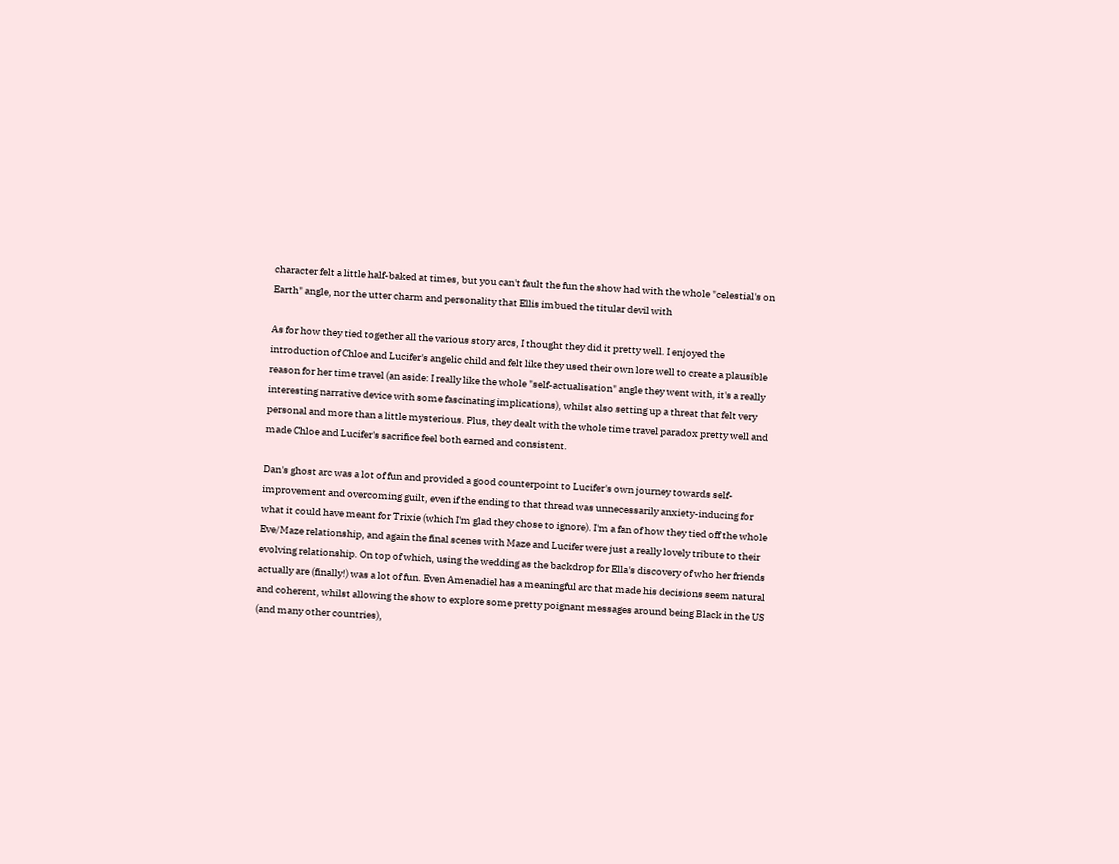character felt a little half-baked at times, but you can't fault the fun the show had with the whole "celestial's on Earth" angle, nor the utter charm and personality that Ellis imbued the titular devil with

As for how they tied together all the various story arcs, I thought they did it pretty well. I enjoyed the introduction of Chloe and Lucifer's angelic child and felt like they used their own lore well to create a plausible reason for her time travel (an aside: I really like the whole "self-actualisation" angle they went with, it's a really interesting narrative device with some fascinating implications), whilst also setting up a threat that felt very personal and more than a little mysterious. Plus, they dealt with the whole time travel paradox pretty well and made Chloe and Lucifer's sacrifice feel both earned and consistent.

Dan's ghost arc was a lot of fun and provided a good counterpoint to Lucifer's own journey towards self-improvement and overcoming guilt, even if the ending to that thread was unnecessarily anxiety-inducing for what it could have meant for Trixie (which I'm glad they chose to ignore). I'm a fan of how they tied off the whole Eve/Maze relationship, and again the final scenes with Maze and Lucifer were just a really lovely tribute to their evolving relationship. On top of which, using the wedding as the backdrop for Ella's discovery of who her friends actually are (finally!) was a lot of fun. Even Amenadiel has a meaningful arc that made his decisions seem natural and coherent, whilst allowing the show to explore some pretty poignant messages around being Black in the US (and many other countries),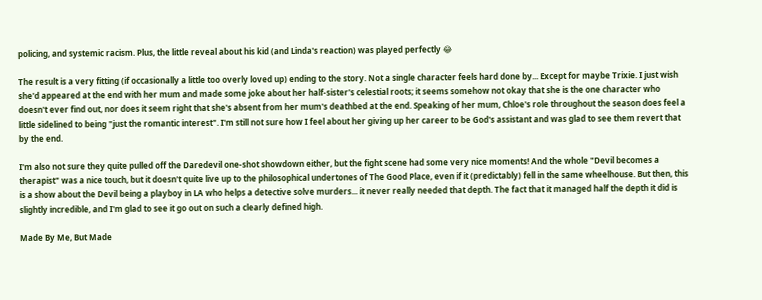policing, and systemic racism. Plus, the little reveal about his kid (and Linda's reaction) was played perfectly 😂

The result is a very fitting (if occasionally a little too overly loved up) ending to the story. Not a single character feels hard done by... Except for maybe Trixie. I just wish she'd appeared at the end with her mum and made some joke about her half-sister's celestial roots; it seems somehow not okay that she is the one character who doesn't ever find out, nor does it seem right that she's absent from her mum's deathbed at the end. Speaking of her mum, Chloe's role throughout the season does feel a little sidelined to being "just the romantic interest". I'm still not sure how I feel about her giving up her career to be God's assistant and was glad to see them revert that by the end.

I'm also not sure they quite pulled off the Daredevil one-shot showdown either, but the fight scene had some very nice moments! And the whole "Devil becomes a therapist" was a nice touch, but it doesn't quite live up to the philosophical undertones of The Good Place, even if it (predictably) fell in the same wheelhouse. But then, this is a show about the Devil being a playboy in LA who helps a detective solve murders... it never really needed that depth. The fact that it managed half the depth it did is slightly incredible, and I'm glad to see it go out on such a clearly defined high.

Made By Me, But Made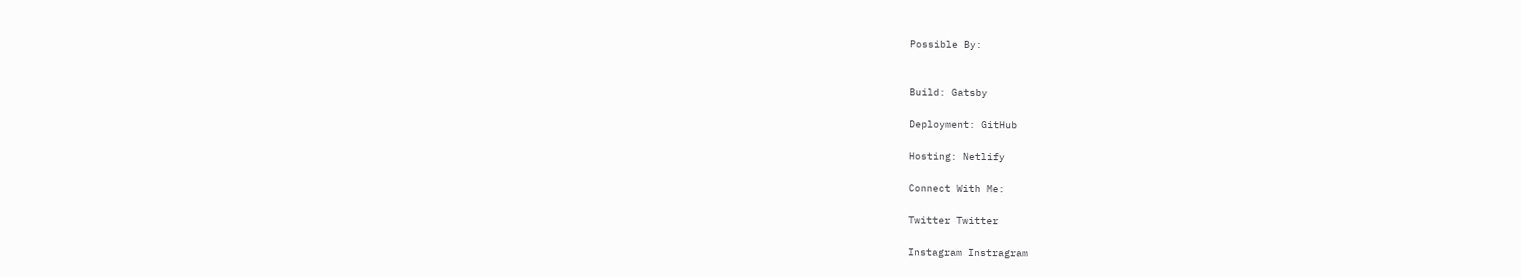Possible By:


Build: Gatsby

Deployment: GitHub

Hosting: Netlify

Connect With Me:

Twitter Twitter

Instagram Instragram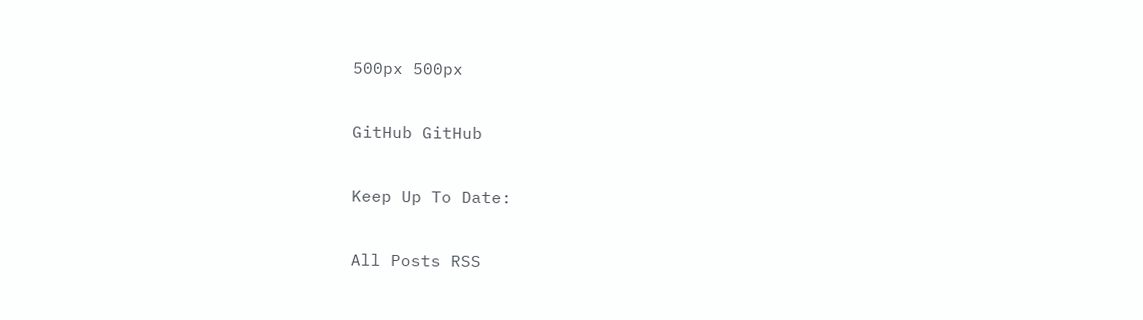500px 500px

GitHub GitHub

Keep Up To Date:

All Posts RSS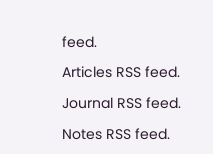feed.

Articles RSS feed.

Journal RSS feed.

Notes RSS feed.